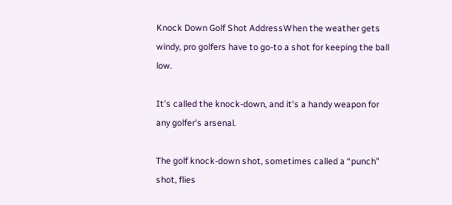Knock Down Golf Shot AddressWhen the weather gets windy, pro golfers have to go-to a shot for keeping the ball low.

It's called the knock-down, and it's a handy weapon for any golfer's arsenal.

The golf knock-down shot, sometimes called a “punch” shot, flies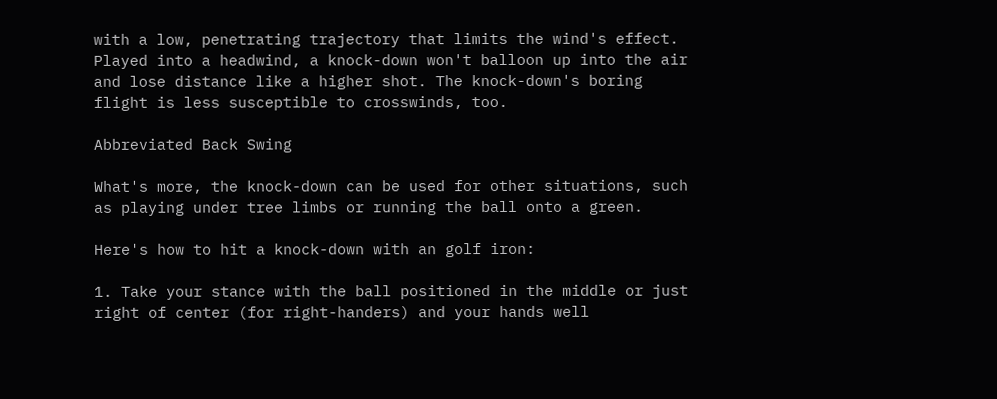with a low, penetrating trajectory that limits the wind's effect. Played into a headwind, a knock-down won't balloon up into the air and lose distance like a higher shot. The knock-down's boring flight is less susceptible to crosswinds, too.

Abbreviated Back Swing

What's more, the knock-down can be used for other situations, such as playing under tree limbs or running the ball onto a green.

Here's how to hit a knock-down with an golf iron:

1. Take your stance with the ball positioned in the middle or just right of center (for right-handers) and your hands well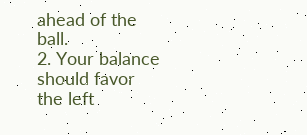ahead of the ball.
2. Your balance should favor the left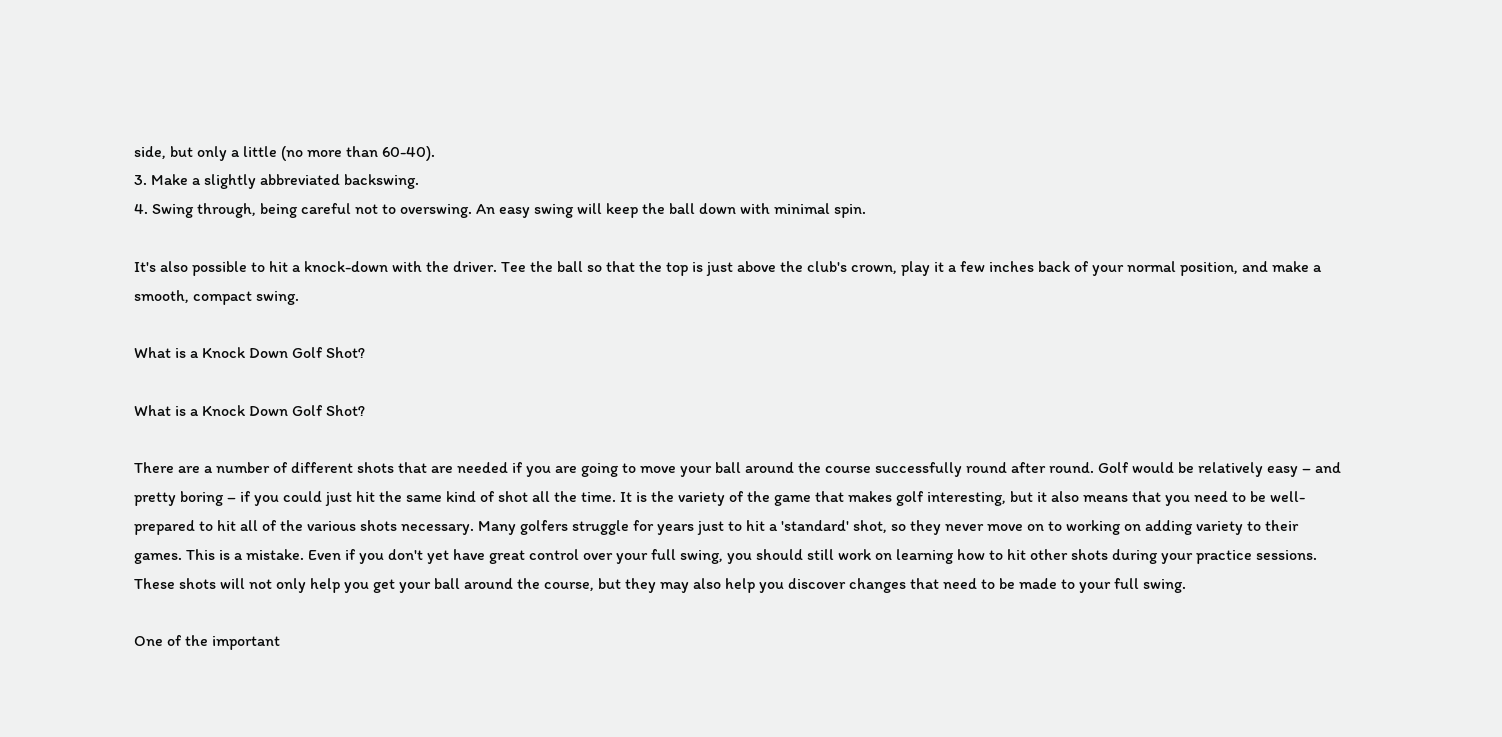side, but only a little (no more than 60-40).
3. Make a slightly abbreviated backswing.
4. Swing through, being careful not to overswing. An easy swing will keep the ball down with minimal spin.

It's also possible to hit a knock-down with the driver. Tee the ball so that the top is just above the club's crown, play it a few inches back of your normal position, and make a smooth, compact swing.

What is a Knock Down Golf Shot?

What is a Knock Down Golf Shot?

There are a number of different shots that are needed if you are going to move your ball around the course successfully round after round. Golf would be relatively easy – and pretty boring – if you could just hit the same kind of shot all the time. It is the variety of the game that makes golf interesting, but it also means that you need to be well-prepared to hit all of the various shots necessary. Many golfers struggle for years just to hit a 'standard' shot, so they never move on to working on adding variety to their games. This is a mistake. Even if you don't yet have great control over your full swing, you should still work on learning how to hit other shots during your practice sessions. These shots will not only help you get your ball around the course, but they may also help you discover changes that need to be made to your full swing.

One of the important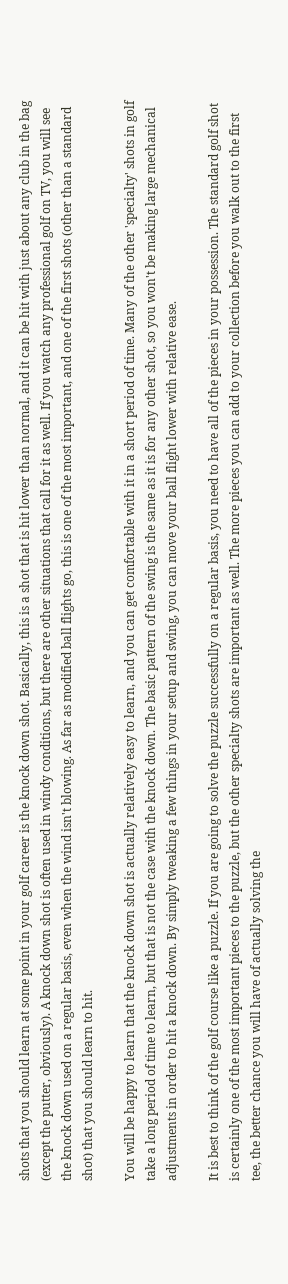shots that you should learn at some point in your golf career is the knock down shot. Basically, this is a shot that is hit lower than normal, and it can be hit with just about any club in the bag (except the putter, obviously). A knock down shot is often used in windy conditions, but there are other situations that call for it as well. If you watch any professional golf on TV, you will see the knock down used on a regular basis, even when the wind isn't blowing. As far as modified ball flights go, this is one of the most important, and one of the first shots (other than a standard shot) that you should learn to hit.

You will be happy to learn that the knock down shot is actually relatively easy to learn, and you can get comfortable with it in a short period of time. Many of the other 'specialty' shots in golf take a long period of time to learn, but that is not the case with the knock down. The basic pattern of the swing is the same as it is for any other shot, so you won't be making large mechanical adjustments in order to hit a knock down. By simply tweaking a few things in your setup and swing, you can move your ball flight lower with relative ease.

It is best to think of the golf course like a puzzle. If you are going to solve the puzzle successfully on a regular basis, you need to have all of the pieces in your possession. The standard golf shot is certainly one of the most important pieces to the puzzle, but the other specialty shots are important as well. The more pieces you can add to your collection before you walk out to the first tee, the better chance you will have of actually solving the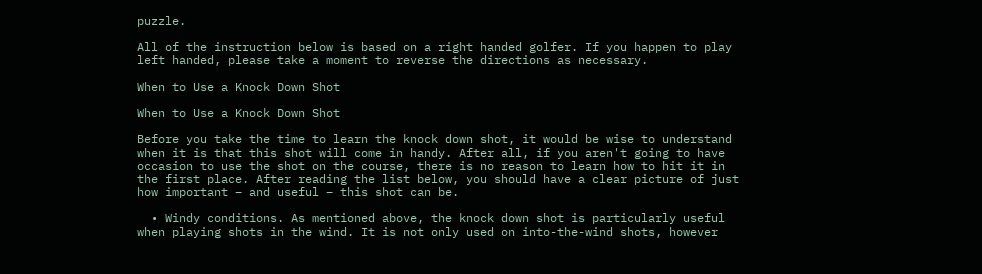puzzle.

All of the instruction below is based on a right handed golfer. If you happen to play left handed, please take a moment to reverse the directions as necessary.

When to Use a Knock Down Shot

When to Use a Knock Down Shot

Before you take the time to learn the knock down shot, it would be wise to understand when it is that this shot will come in handy. After all, if you aren't going to have occasion to use the shot on the course, there is no reason to learn how to hit it in the first place. After reading the list below, you should have a clear picture of just how important – and useful – this shot can be.

  • Windy conditions. As mentioned above, the knock down shot is particularly useful when playing shots in the wind. It is not only used on into-the-wind shots, however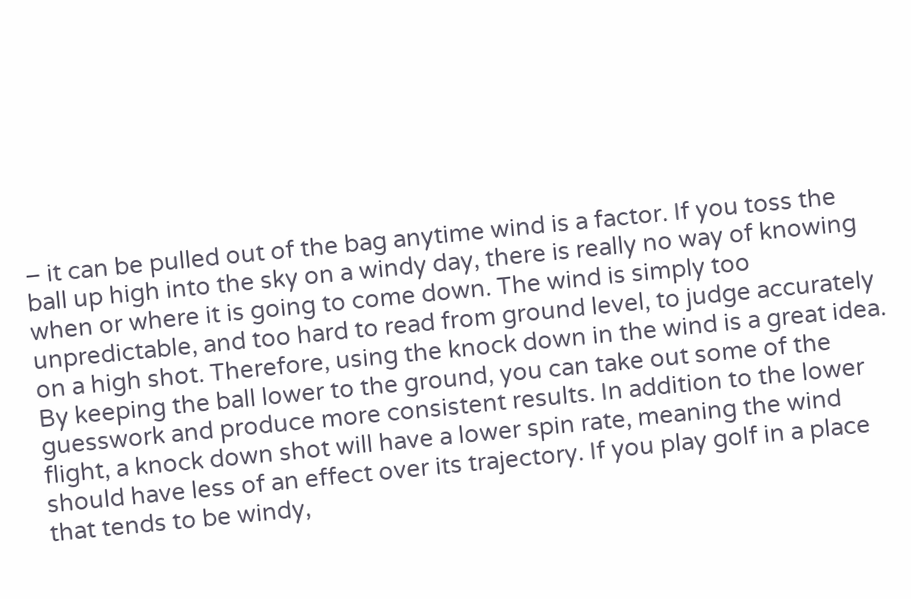– it can be pulled out of the bag anytime wind is a factor. If you toss the ball up high into the sky on a windy day, there is really no way of knowing when or where it is going to come down. The wind is simply too unpredictable, and too hard to read from ground level, to judge accurately on a high shot. Therefore, using the knock down in the wind is a great idea. By keeping the ball lower to the ground, you can take out some of the guesswork and produce more consistent results. In addition to the lower flight, a knock down shot will have a lower spin rate, meaning the wind should have less of an effect over its trajectory. If you play golf in a place that tends to be windy,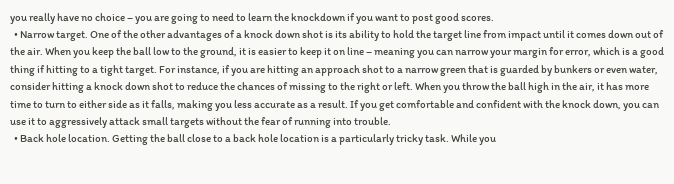you really have no choice – you are going to need to learn the knockdown if you want to post good scores.
  • Narrow target. One of the other advantages of a knock down shot is its ability to hold the target line from impact until it comes down out of the air. When you keep the ball low to the ground, it is easier to keep it on line – meaning you can narrow your margin for error, which is a good thing if hitting to a tight target. For instance, if you are hitting an approach shot to a narrow green that is guarded by bunkers or even water, consider hitting a knock down shot to reduce the chances of missing to the right or left. When you throw the ball high in the air, it has more time to turn to either side as it falls, making you less accurate as a result. If you get comfortable and confident with the knock down, you can use it to aggressively attack small targets without the fear of running into trouble.
  • Back hole location. Getting the ball close to a back hole location is a particularly tricky task. While you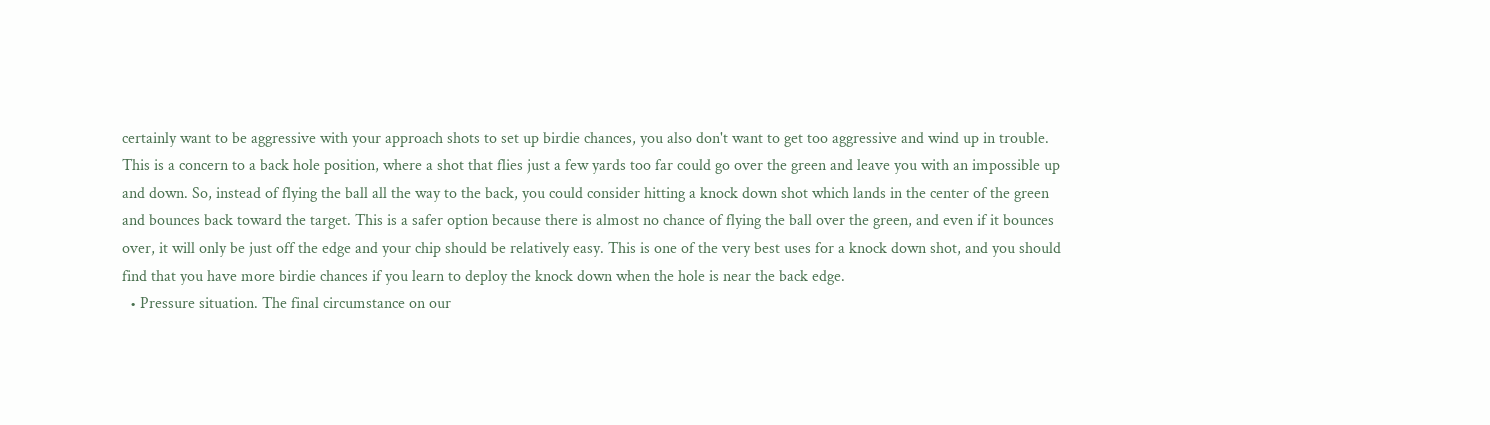certainly want to be aggressive with your approach shots to set up birdie chances, you also don't want to get too aggressive and wind up in trouble. This is a concern to a back hole position, where a shot that flies just a few yards too far could go over the green and leave you with an impossible up and down. So, instead of flying the ball all the way to the back, you could consider hitting a knock down shot which lands in the center of the green and bounces back toward the target. This is a safer option because there is almost no chance of flying the ball over the green, and even if it bounces over, it will only be just off the edge and your chip should be relatively easy. This is one of the very best uses for a knock down shot, and you should find that you have more birdie chances if you learn to deploy the knock down when the hole is near the back edge.
  • Pressure situation. The final circumstance on our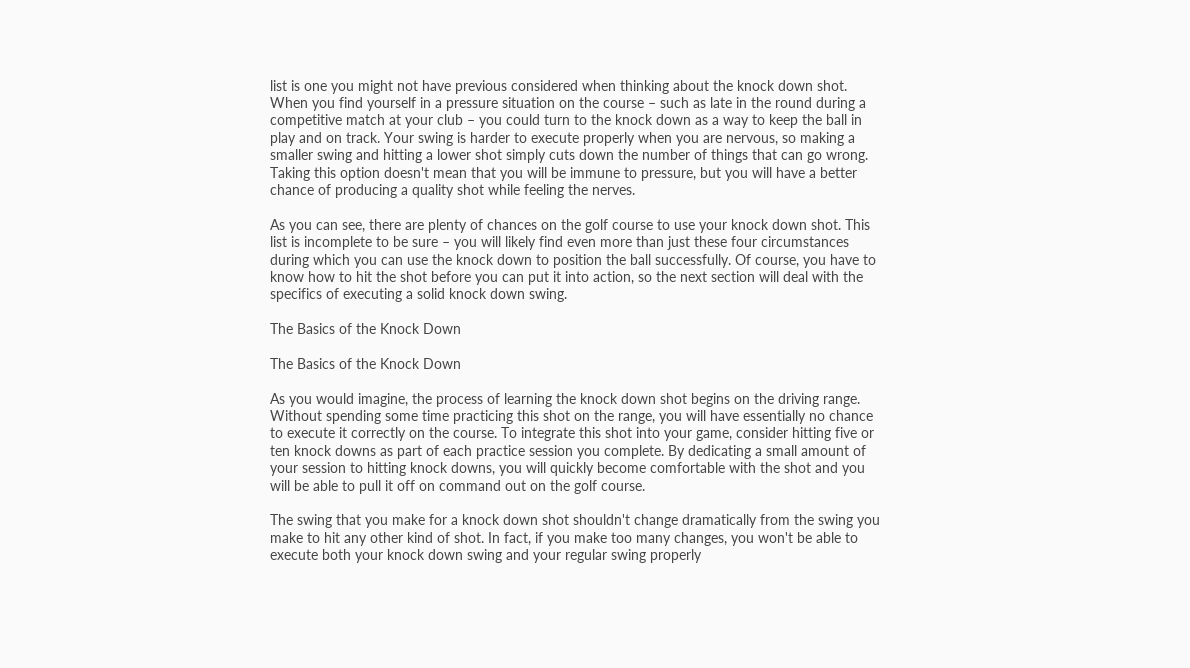list is one you might not have previous considered when thinking about the knock down shot. When you find yourself in a pressure situation on the course – such as late in the round during a competitive match at your club – you could turn to the knock down as a way to keep the ball in play and on track. Your swing is harder to execute properly when you are nervous, so making a smaller swing and hitting a lower shot simply cuts down the number of things that can go wrong. Taking this option doesn't mean that you will be immune to pressure, but you will have a better chance of producing a quality shot while feeling the nerves.

As you can see, there are plenty of chances on the golf course to use your knock down shot. This list is incomplete to be sure – you will likely find even more than just these four circumstances during which you can use the knock down to position the ball successfully. Of course, you have to know how to hit the shot before you can put it into action, so the next section will deal with the specifics of executing a solid knock down swing.

The Basics of the Knock Down

The Basics of the Knock Down

As you would imagine, the process of learning the knock down shot begins on the driving range. Without spending some time practicing this shot on the range, you will have essentially no chance to execute it correctly on the course. To integrate this shot into your game, consider hitting five or ten knock downs as part of each practice session you complete. By dedicating a small amount of your session to hitting knock downs, you will quickly become comfortable with the shot and you will be able to pull it off on command out on the golf course.

The swing that you make for a knock down shot shouldn't change dramatically from the swing you make to hit any other kind of shot. In fact, if you make too many changes, you won't be able to execute both your knock down swing and your regular swing properly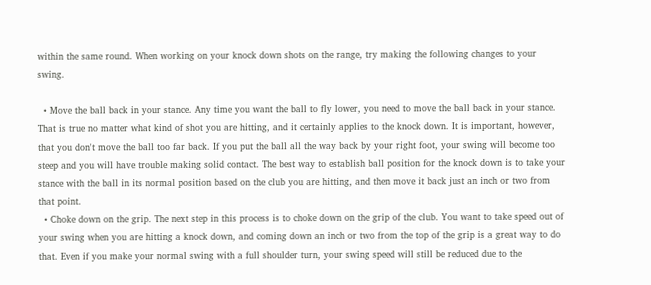within the same round. When working on your knock down shots on the range, try making the following changes to your swing.

  • Move the ball back in your stance. Any time you want the ball to fly lower, you need to move the ball back in your stance. That is true no matter what kind of shot you are hitting, and it certainly applies to the knock down. It is important, however, that you don't move the ball too far back. If you put the ball all the way back by your right foot, your swing will become too steep and you will have trouble making solid contact. The best way to establish ball position for the knock down is to take your stance with the ball in its normal position based on the club you are hitting, and then move it back just an inch or two from that point.
  • Choke down on the grip. The next step in this process is to choke down on the grip of the club. You want to take speed out of your swing when you are hitting a knock down, and coming down an inch or two from the top of the grip is a great way to do that. Even if you make your normal swing with a full shoulder turn, your swing speed will still be reduced due to the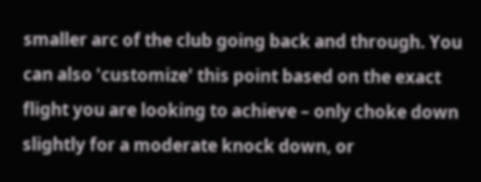smaller arc of the club going back and through. You can also 'customize' this point based on the exact flight you are looking to achieve – only choke down slightly for a moderate knock down, or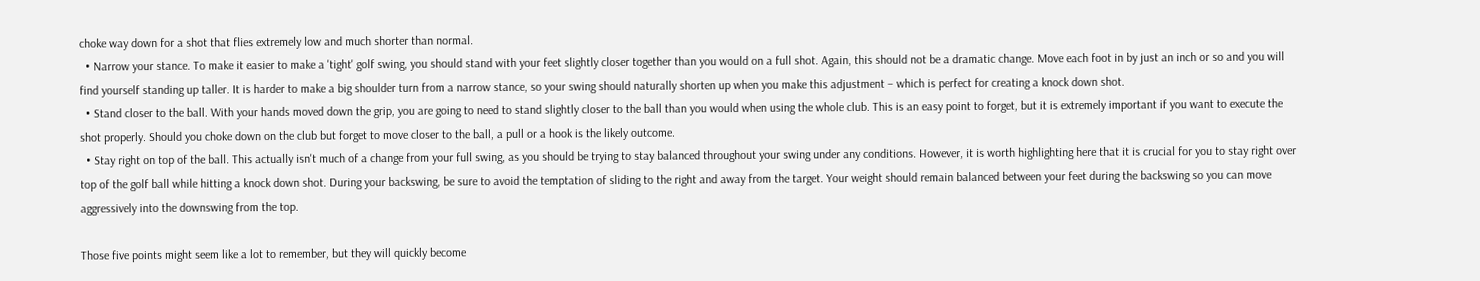choke way down for a shot that flies extremely low and much shorter than normal.
  • Narrow your stance. To make it easier to make a 'tight' golf swing, you should stand with your feet slightly closer together than you would on a full shot. Again, this should not be a dramatic change. Move each foot in by just an inch or so and you will find yourself standing up taller. It is harder to make a big shoulder turn from a narrow stance, so your swing should naturally shorten up when you make this adjustment – which is perfect for creating a knock down shot.
  • Stand closer to the ball. With your hands moved down the grip, you are going to need to stand slightly closer to the ball than you would when using the whole club. This is an easy point to forget, but it is extremely important if you want to execute the shot properly. Should you choke down on the club but forget to move closer to the ball, a pull or a hook is the likely outcome.
  • Stay right on top of the ball. This actually isn't much of a change from your full swing, as you should be trying to stay balanced throughout your swing under any conditions. However, it is worth highlighting here that it is crucial for you to stay right over top of the golf ball while hitting a knock down shot. During your backswing, be sure to avoid the temptation of sliding to the right and away from the target. Your weight should remain balanced between your feet during the backswing so you can move aggressively into the downswing from the top.

Those five points might seem like a lot to remember, but they will quickly become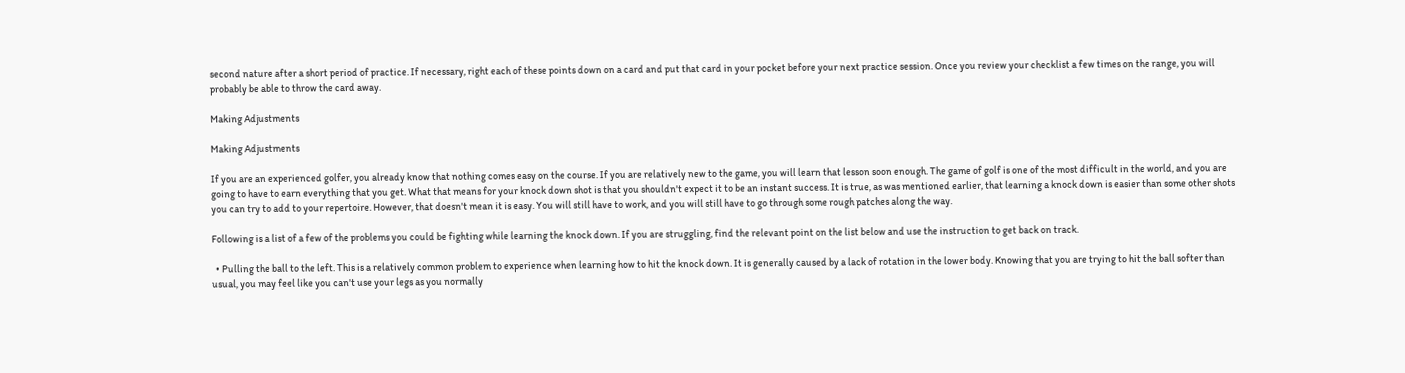second nature after a short period of practice. If necessary, right each of these points down on a card and put that card in your pocket before your next practice session. Once you review your checklist a few times on the range, you will probably be able to throw the card away.

Making Adjustments

Making Adjustments

If you are an experienced golfer, you already know that nothing comes easy on the course. If you are relatively new to the game, you will learn that lesson soon enough. The game of golf is one of the most difficult in the world, and you are going to have to earn everything that you get. What that means for your knock down shot is that you shouldn't expect it to be an instant success. It is true, as was mentioned earlier, that learning a knock down is easier than some other shots you can try to add to your repertoire. However, that doesn't mean it is easy. You will still have to work, and you will still have to go through some rough patches along the way.

Following is a list of a few of the problems you could be fighting while learning the knock down. If you are struggling, find the relevant point on the list below and use the instruction to get back on track.

  • Pulling the ball to the left. This is a relatively common problem to experience when learning how to hit the knock down. It is generally caused by a lack of rotation in the lower body. Knowing that you are trying to hit the ball softer than usual, you may feel like you can't use your legs as you normally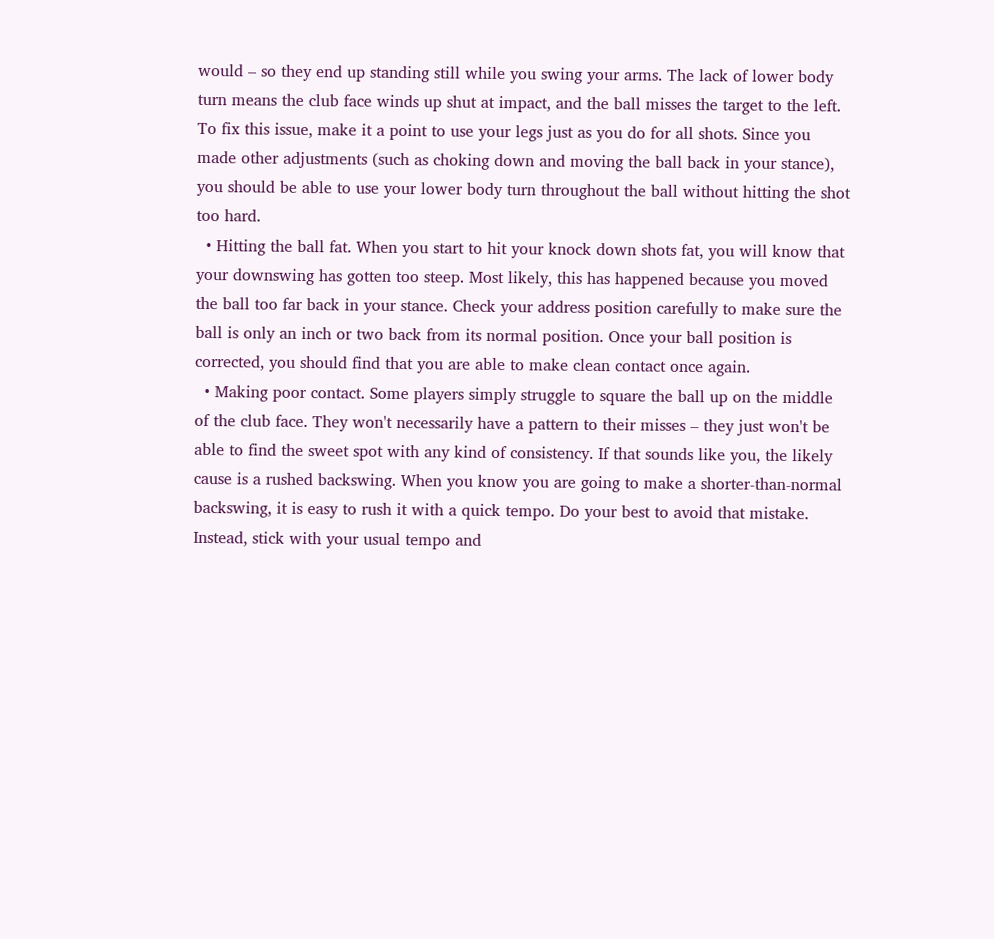would – so they end up standing still while you swing your arms. The lack of lower body turn means the club face winds up shut at impact, and the ball misses the target to the left. To fix this issue, make it a point to use your legs just as you do for all shots. Since you made other adjustments (such as choking down and moving the ball back in your stance), you should be able to use your lower body turn throughout the ball without hitting the shot too hard.
  • Hitting the ball fat. When you start to hit your knock down shots fat, you will know that your downswing has gotten too steep. Most likely, this has happened because you moved the ball too far back in your stance. Check your address position carefully to make sure the ball is only an inch or two back from its normal position. Once your ball position is corrected, you should find that you are able to make clean contact once again.
  • Making poor contact. Some players simply struggle to square the ball up on the middle of the club face. They won't necessarily have a pattern to their misses – they just won't be able to find the sweet spot with any kind of consistency. If that sounds like you, the likely cause is a rushed backswing. When you know you are going to make a shorter-than-normal backswing, it is easy to rush it with a quick tempo. Do your best to avoid that mistake. Instead, stick with your usual tempo and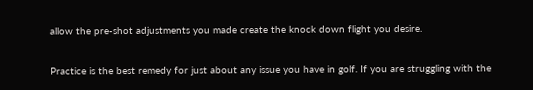allow the pre-shot adjustments you made create the knock down flight you desire.

Practice is the best remedy for just about any issue you have in golf. If you are struggling with the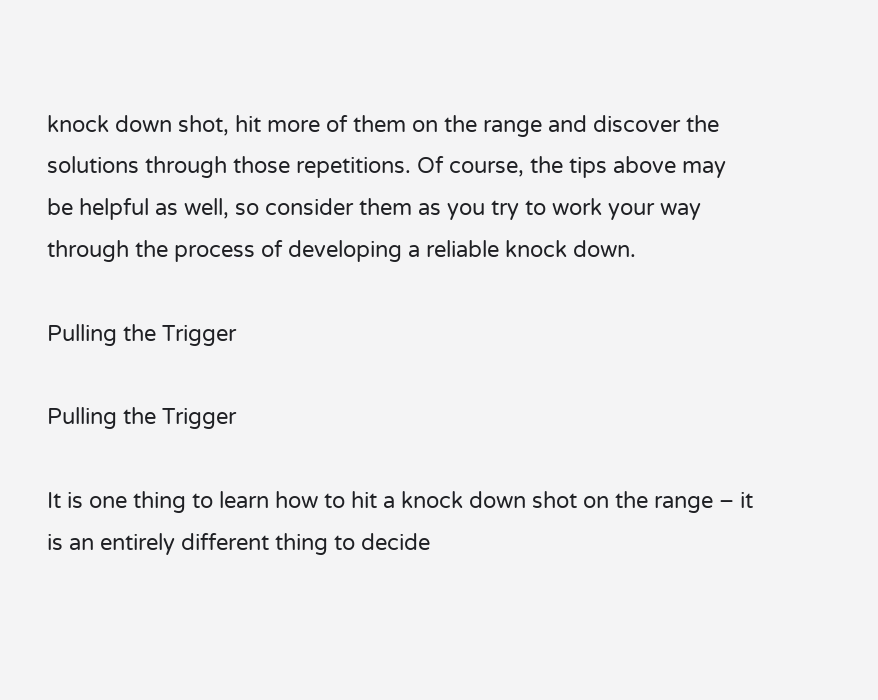knock down shot, hit more of them on the range and discover the solutions through those repetitions. Of course, the tips above may be helpful as well, so consider them as you try to work your way through the process of developing a reliable knock down.

Pulling the Trigger

Pulling the Trigger

It is one thing to learn how to hit a knock down shot on the range – it is an entirely different thing to decide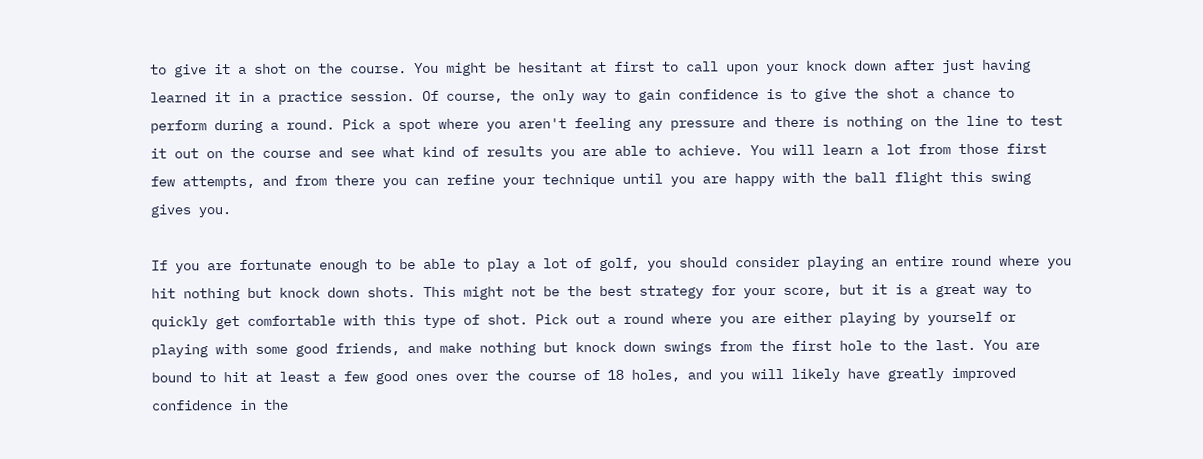to give it a shot on the course. You might be hesitant at first to call upon your knock down after just having learned it in a practice session. Of course, the only way to gain confidence is to give the shot a chance to perform during a round. Pick a spot where you aren't feeling any pressure and there is nothing on the line to test it out on the course and see what kind of results you are able to achieve. You will learn a lot from those first few attempts, and from there you can refine your technique until you are happy with the ball flight this swing gives you.

If you are fortunate enough to be able to play a lot of golf, you should consider playing an entire round where you hit nothing but knock down shots. This might not be the best strategy for your score, but it is a great way to quickly get comfortable with this type of shot. Pick out a round where you are either playing by yourself or playing with some good friends, and make nothing but knock down swings from the first hole to the last. You are bound to hit at least a few good ones over the course of 18 holes, and you will likely have greatly improved confidence in the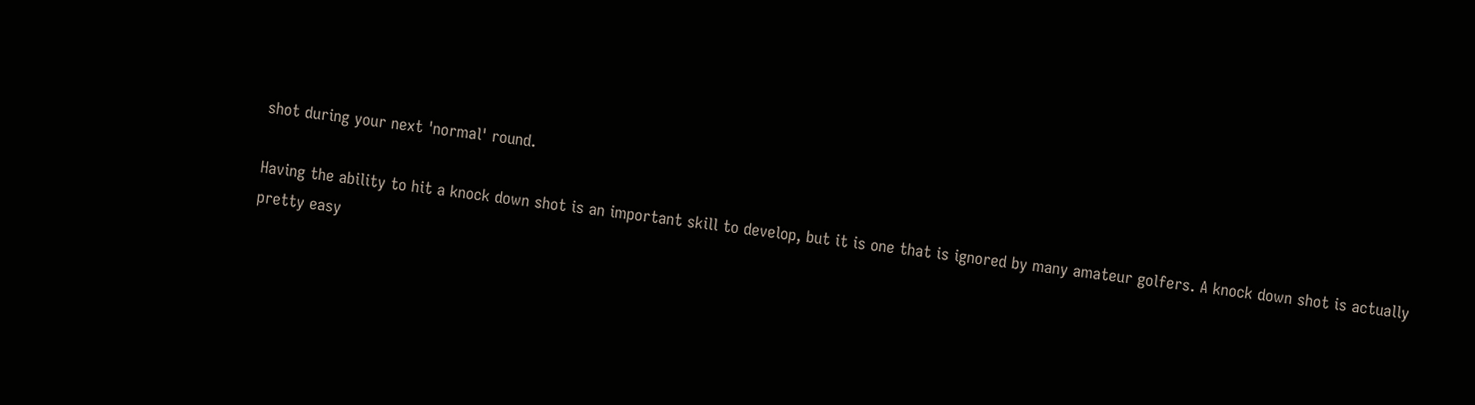shot during your next 'normal' round.

Having the ability to hit a knock down shot is an important skill to develop, but it is one that is ignored by many amateur golfers. A knock down shot is actually pretty easy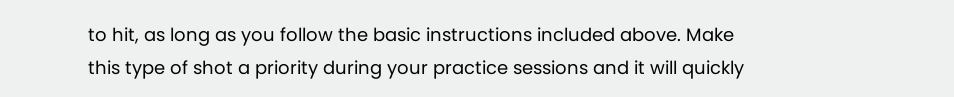to hit, as long as you follow the basic instructions included above. Make this type of shot a priority during your practice sessions and it will quickly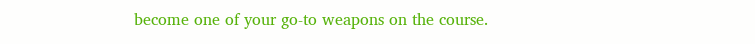become one of your go-to weapons on the course.